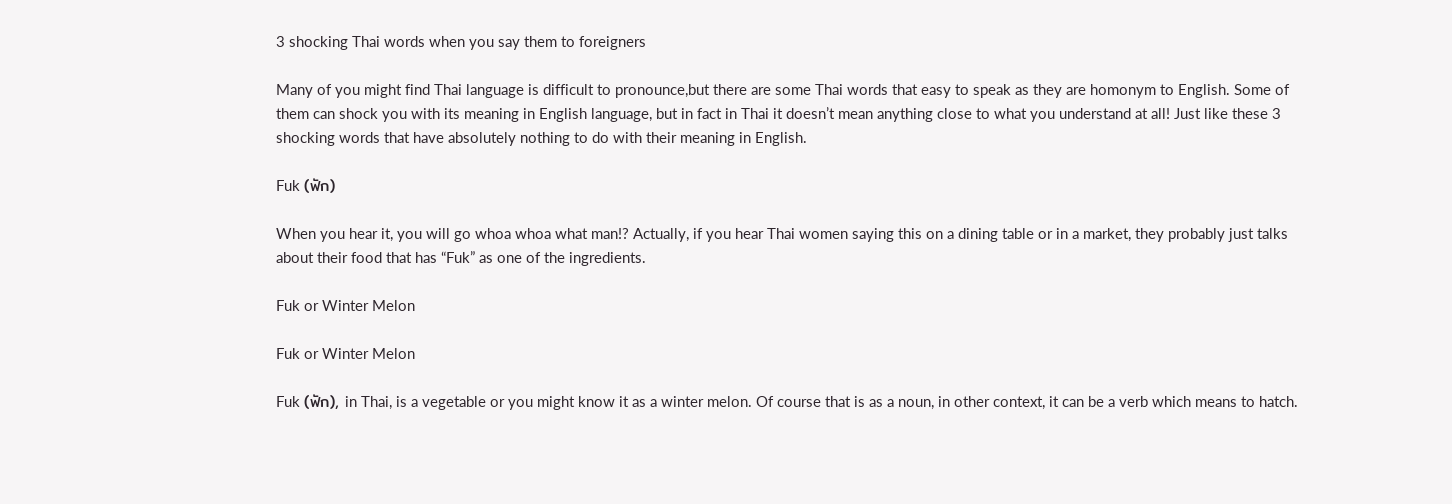3 shocking Thai words when you say them to foreigners

Many of you might find Thai language is difficult to pronounce,but there are some Thai words that easy to speak as they are homonym to English. Some of them can shock you with its meaning in English language, but in fact in Thai it doesn’t mean anything close to what you understand at all! Just like these 3 shocking words that have absolutely nothing to do with their meaning in English.

Fuk (ฟัก)

When you hear it, you will go whoa whoa what man!? Actually, if you hear Thai women saying this on a dining table or in a market, they probably just talks about their food that has “Fuk” as one of the ingredients.

Fuk or Winter Melon

Fuk or Winter Melon

Fuk (ฟัก), in Thai, is a vegetable or you might know it as a winter melon. Of course that is as a noun, in other context, it can be a verb which means to hatch.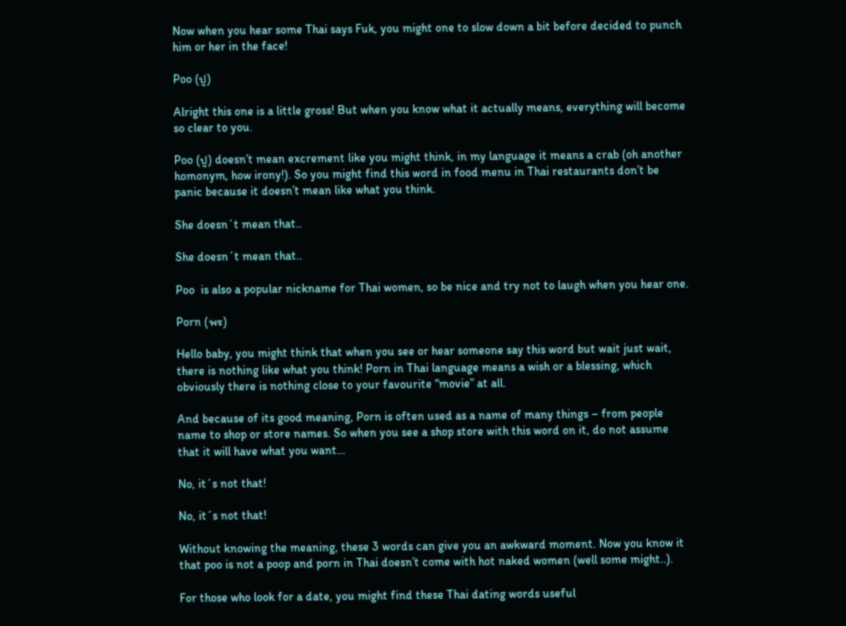Now when you hear some Thai says Fuk, you might one to slow down a bit before decided to punch him or her in the face!

Poo (ปู)

Alright this one is a little gross! But when you know what it actually means, everything will become so clear to you.

Poo (ปู) doesn’t mean excrement like you might think, in my language it means a crab (oh another homonym, how irony!). So you might find this word in food menu in Thai restaurants don’t be panic because it doesn’t mean like what you think.

She doesn´t mean that..

She doesn´t mean that..

Poo  is also a popular nickname for Thai women, so be nice and try not to laugh when you hear one.

Porn (พร)

Hello baby, you might think that when you see or hear someone say this word but wait just wait, there is nothing like what you think! Porn in Thai language means a wish or a blessing, which obviously there is nothing close to your favourite “movie” at all.

And because of its good meaning, Porn is often used as a name of many things – from people name to shop or store names. So when you see a shop store with this word on it, do not assume that it will have what you want…

No, it´s not that!

No, it´s not that!

Without knowing the meaning, these 3 words can give you an awkward moment. Now you know it that poo is not a poop and porn in Thai doesn’t come with hot naked women (well some might..).

For those who look for a date, you might find these Thai dating words useful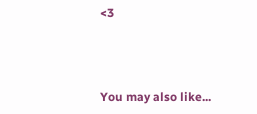<3



You may also like...